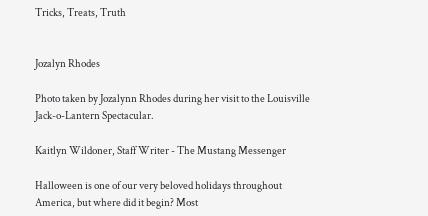Tricks, Treats, Truth


Jozalyn Rhodes

Photo taken by Jozalynn Rhodes during her visit to the Louisville Jack-o-Lantern Spectacular.

Kaitlyn Wildoner, Staff Writer - The Mustang Messenger

Halloween is one of our very beloved holidays throughout America, but where did it begin? Most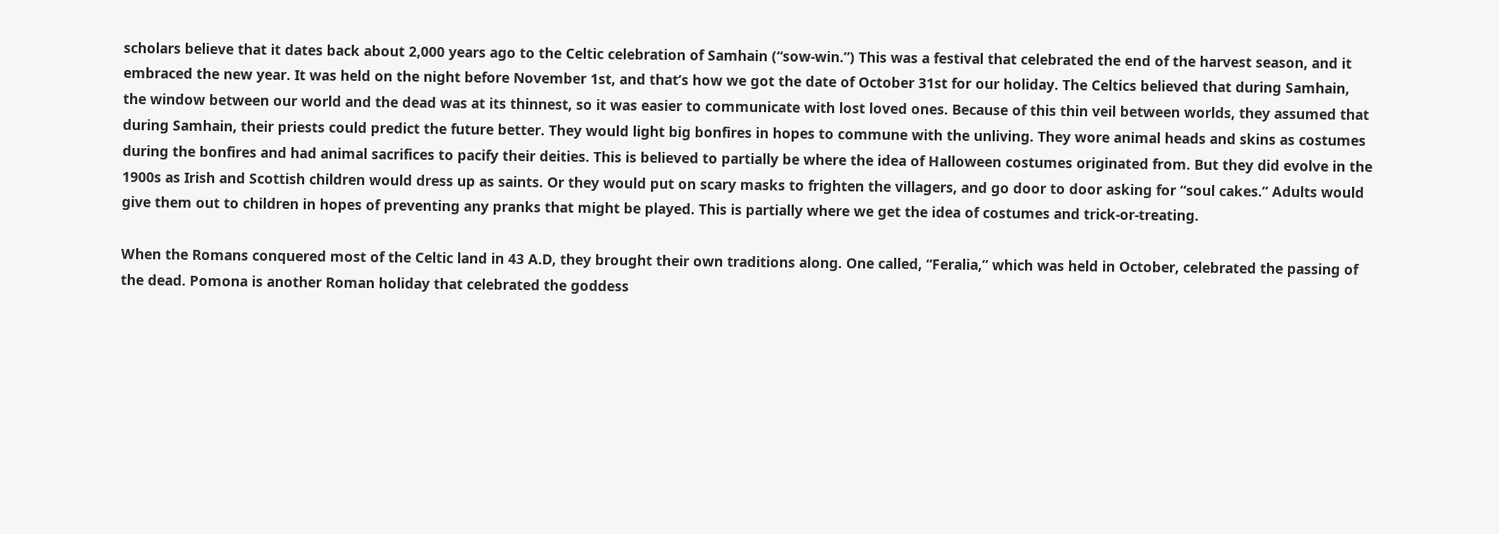scholars believe that it dates back about 2,000 years ago to the Celtic celebration of Samhain (“sow-win.”) This was a festival that celebrated the end of the harvest season, and it embraced the new year. It was held on the night before November 1st, and that’s how we got the date of October 31st for our holiday. The Celtics believed that during Samhain, the window between our world and the dead was at its thinnest, so it was easier to communicate with lost loved ones. Because of this thin veil between worlds, they assumed that during Samhain, their priests could predict the future better. They would light big bonfires in hopes to commune with the unliving. They wore animal heads and skins as costumes during the bonfires and had animal sacrifices to pacify their deities. This is believed to partially be where the idea of Halloween costumes originated from. But they did evolve in the 1900s as Irish and Scottish children would dress up as saints. Or they would put on scary masks to frighten the villagers, and go door to door asking for “soul cakes.” Adults would give them out to children in hopes of preventing any pranks that might be played. This is partially where we get the idea of costumes and trick-or-treating.

When the Romans conquered most of the Celtic land in 43 A.D, they brought their own traditions along. One called, “Feralia,” which was held in October, celebrated the passing of the dead. Pomona is another Roman holiday that celebrated the goddess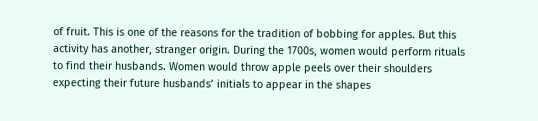of fruit. This is one of the reasons for the tradition of bobbing for apples. But this activity has another, stranger origin. During the 1700s, women would perform rituals to find their husbands. Women would throw apple peels over their shoulders expecting their future husbands’ initials to appear in the shapes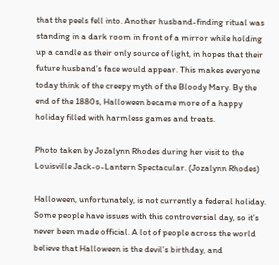that the peels fell into. Another husband-finding ritual was standing in a dark room in front of a mirror while holding up a candle as their only source of light, in hopes that their future husband’s face would appear. This makes everyone today think of the creepy myth of the Bloody Mary. By the end of the 1880s, Halloween became more of a happy holiday filled with harmless games and treats.

Photo taken by Jozalynn Rhodes during her visit to the Louisville Jack-o-Lantern Spectacular. (Jozalynn Rhodes)

Halloween, unfortunately, is not currently a federal holiday. Some people have issues with this controversial day, so it’s never been made official. A lot of people across the world believe that Halloween is the devil’s birthday, and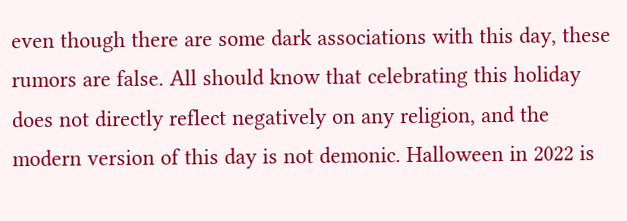even though there are some dark associations with this day, these rumors are false. All should know that celebrating this holiday does not directly reflect negatively on any religion, and the modern version of this day is not demonic. Halloween in 2022 is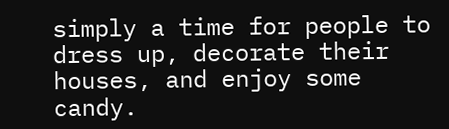simply a time for people to dress up, decorate their houses, and enjoy some candy.